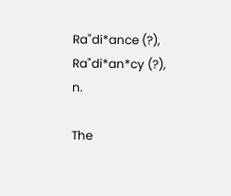Ra"di*ance (?), Ra"di*an*cy (?), n.

The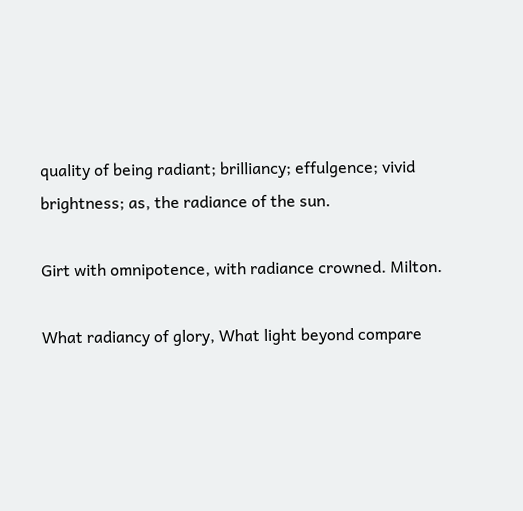quality of being radiant; brilliancy; effulgence; vivid brightness; as, the radiance of the sun.

Girt with omnipotence, with radiance crowned. Milton.

What radiancy of glory, What light beyond compare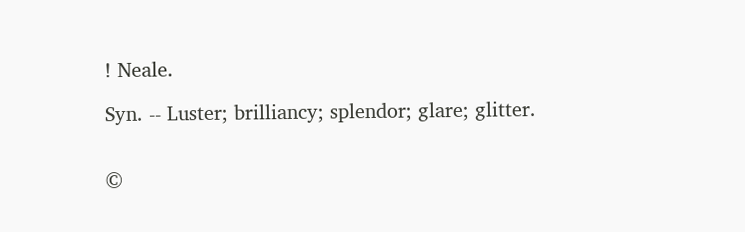! Neale.

Syn. -- Luster; brilliancy; splendor; glare; glitter.


©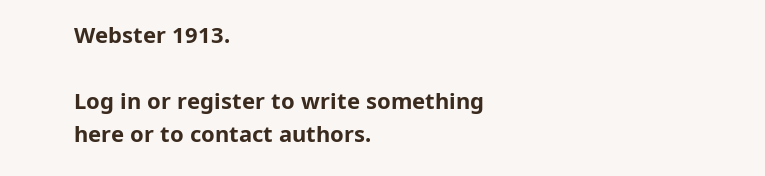Webster 1913.

Log in or register to write something here or to contact authors.